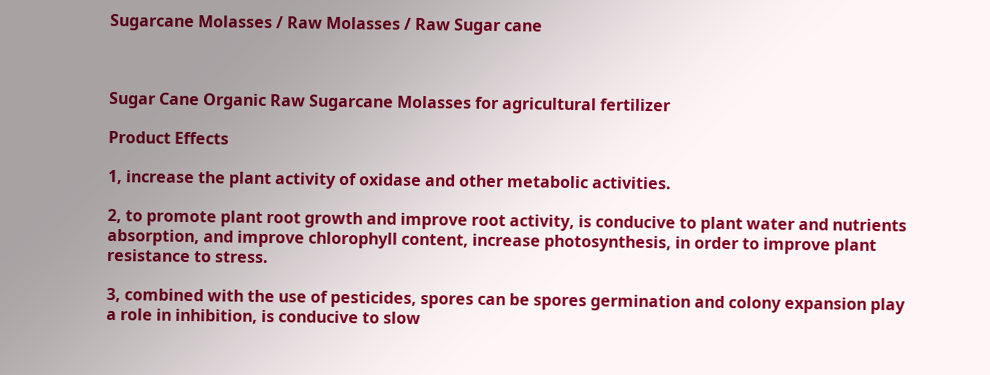Sugarcane Molasses / Raw Molasses / Raw Sugar cane



Sugar Cane Organic Raw Sugarcane Molasses for agricultural fertilizer

Product Effects

1, increase the plant activity of oxidase and other metabolic activities.

2, to promote plant root growth and improve root activity, is conducive to plant water and nutrients absorption, and improve chlorophyll content, increase photosynthesis, in order to improve plant resistance to stress.

3, combined with the use of pesticides, spores can be spores germination and colony expansion play a role in inhibition, is conducive to slow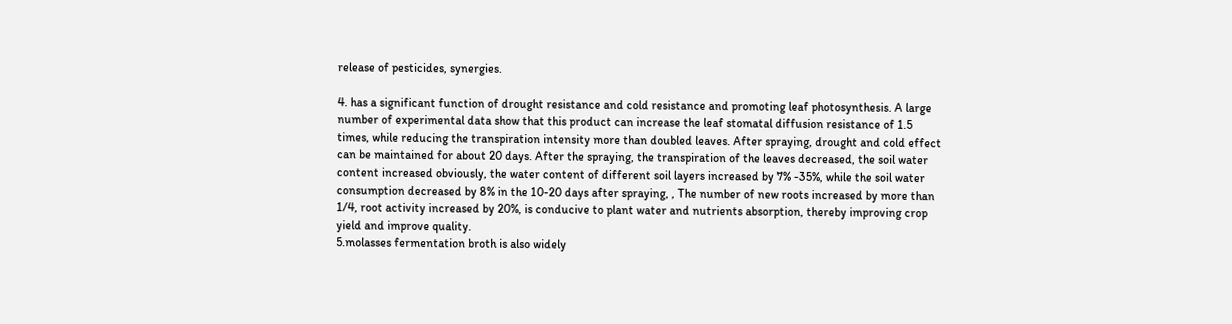release of pesticides, synergies.

4. has a significant function of drought resistance and cold resistance and promoting leaf photosynthesis. A large number of experimental data show that this product can increase the leaf stomatal diffusion resistance of 1.5 times, while reducing the transpiration intensity more than doubled leaves. After spraying, drought and cold effect can be maintained for about 20 days. After the spraying, the transpiration of the leaves decreased, the soil water content increased obviously, the water content of different soil layers increased by 7% -35%, while the soil water consumption decreased by 8% in the 10-20 days after spraying, , The number of new roots increased by more than 1/4, root activity increased by 20%, is conducive to plant water and nutrients absorption, thereby improving crop yield and improve quality.
5.molasses fermentation broth is also widely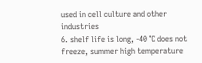used in cell culture and other industries
6. shelf life is long, -40 ℃ does not freeze, summer high temperature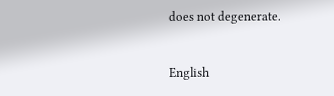does not degenerate.


English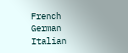French German Italian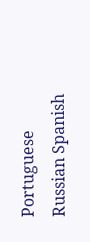Portuguese Russian Spanish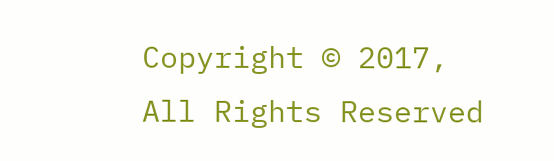Copyright © 2017, All Rights Reserved